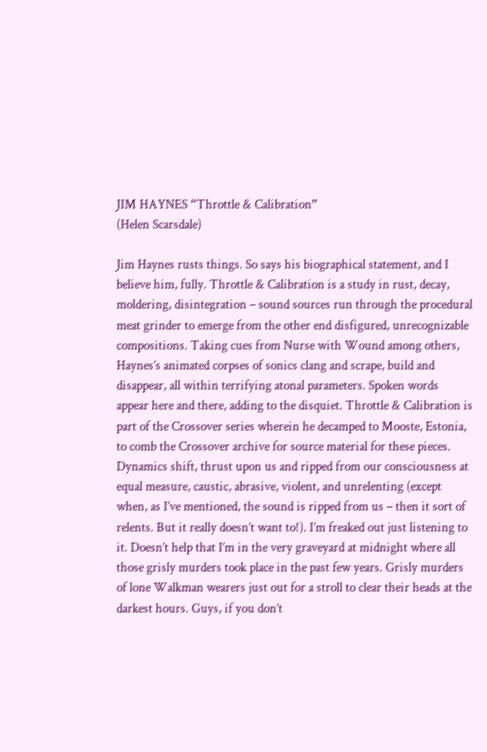JIM HAYNES “Throttle & Calibration”
(Helen Scarsdale)

Jim Haynes rusts things. So says his biographical statement, and I believe him, fully. Throttle & Calibration is a study in rust, decay, moldering, disintegration – sound sources run through the procedural meat grinder to emerge from the other end disfigured, unrecognizable compositions. Taking cues from Nurse with Wound among others, Haynes’s animated corpses of sonics clang and scrape, build and disappear, all within terrifying atonal parameters. Spoken words appear here and there, adding to the disquiet. Throttle & Calibration is part of the Crossover series wherein he decamped to Mooste, Estonia, to comb the Crossover archive for source material for these pieces. Dynamics shift, thrust upon us and ripped from our consciousness at equal measure, caustic, abrasive, violent, and unrelenting (except when, as I’ve mentioned, the sound is ripped from us – then it sort of relents. But it really doesn’t want to!). I’m freaked out just listening to it. Doesn’t help that I’m in the very graveyard at midnight where all those grisly murders took place in the past few years. Grisly murders of lone Walkman wearers just out for a stroll to clear their heads at the darkest hours. Guys, if you don’t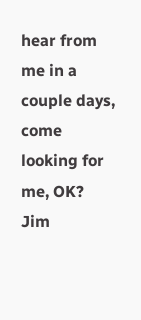hear from me in a couple days, come looking for me, OK? Jim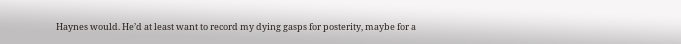Haynes would. He’d at least want to record my dying gasps for posterity, maybe for a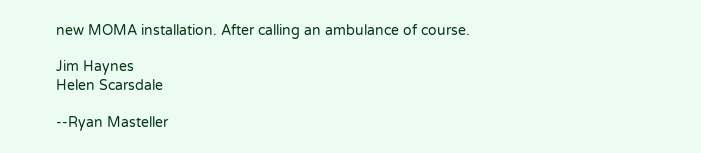new MOMA installation. After calling an ambulance of course.

Jim Haynes
Helen Scarsdale

--Ryan Masteller